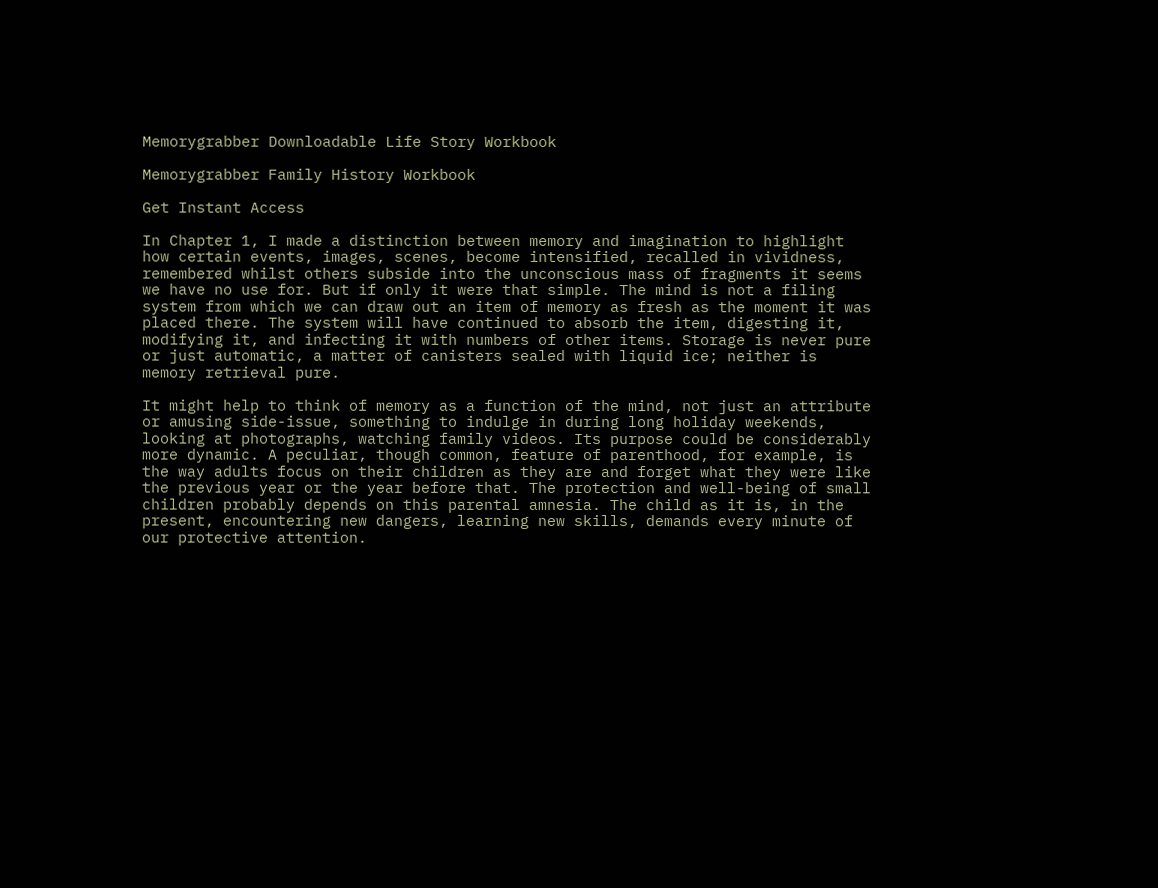Memorygrabber Downloadable Life Story Workbook

Memorygrabber Family History Workbook

Get Instant Access

In Chapter 1, I made a distinction between memory and imagination to highlight how certain events, images, scenes, become intensified, recalled in vividness, remembered whilst others subside into the unconscious mass of fragments it seems we have no use for. But if only it were that simple. The mind is not a filing system from which we can draw out an item of memory as fresh as the moment it was placed there. The system will have continued to absorb the item, digesting it, modifying it, and infecting it with numbers of other items. Storage is never pure or just automatic, a matter of canisters sealed with liquid ice; neither is memory retrieval pure.

It might help to think of memory as a function of the mind, not just an attribute or amusing side-issue, something to indulge in during long holiday weekends, looking at photographs, watching family videos. Its purpose could be considerably more dynamic. A peculiar, though common, feature of parenthood, for example, is the way adults focus on their children as they are and forget what they were like the previous year or the year before that. The protection and well-being of small children probably depends on this parental amnesia. The child as it is, in the present, encountering new dangers, learning new skills, demands every minute of our protective attention.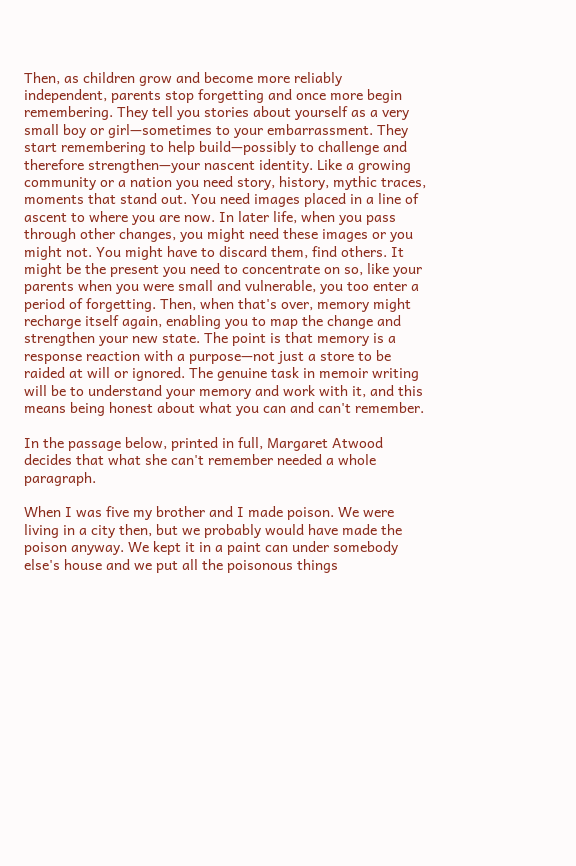Then, as children grow and become more reliably independent, parents stop forgetting and once more begin remembering. They tell you stories about yourself as a very small boy or girl—sometimes to your embarrassment. They start remembering to help build—possibly to challenge and therefore strengthen—your nascent identity. Like a growing community or a nation you need story, history, mythic traces, moments that stand out. You need images placed in a line of ascent to where you are now. In later life, when you pass through other changes, you might need these images or you might not. You might have to discard them, find others. It might be the present you need to concentrate on so, like your parents when you were small and vulnerable, you too enter a period of forgetting. Then, when that's over, memory might recharge itself again, enabling you to map the change and strengthen your new state. The point is that memory is a response reaction with a purpose—not just a store to be raided at will or ignored. The genuine task in memoir writing will be to understand your memory and work with it, and this means being honest about what you can and can't remember.

In the passage below, printed in full, Margaret Atwood decides that what she can't remember needed a whole paragraph.

When I was five my brother and I made poison. We were living in a city then, but we probably would have made the poison anyway. We kept it in a paint can under somebody else's house and we put all the poisonous things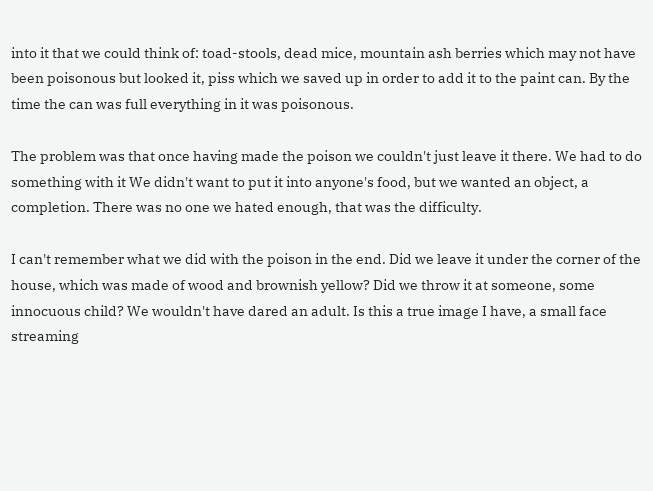into it that we could think of: toad-stools, dead mice, mountain ash berries which may not have been poisonous but looked it, piss which we saved up in order to add it to the paint can. By the time the can was full everything in it was poisonous.

The problem was that once having made the poison we couldn't just leave it there. We had to do something with it We didn't want to put it into anyone's food, but we wanted an object, a completion. There was no one we hated enough, that was the difficulty.

I can't remember what we did with the poison in the end. Did we leave it under the corner of the house, which was made of wood and brownish yellow? Did we throw it at someone, some innocuous child? We wouldn't have dared an adult. Is this a true image I have, a small face streaming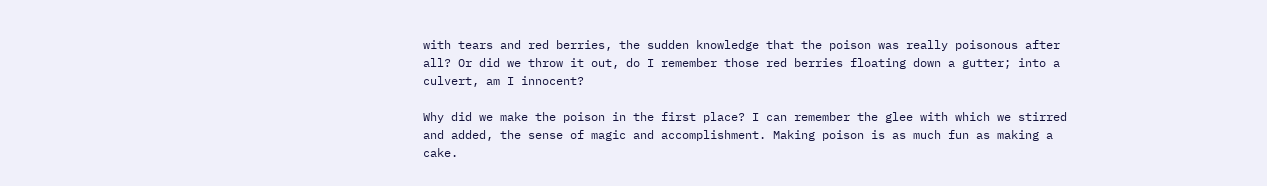with tears and red berries, the sudden knowledge that the poison was really poisonous after all? Or did we throw it out, do I remember those red berries floating down a gutter; into a culvert, am I innocent?

Why did we make the poison in the first place? I can remember the glee with which we stirred and added, the sense of magic and accomplishment. Making poison is as much fun as making a cake.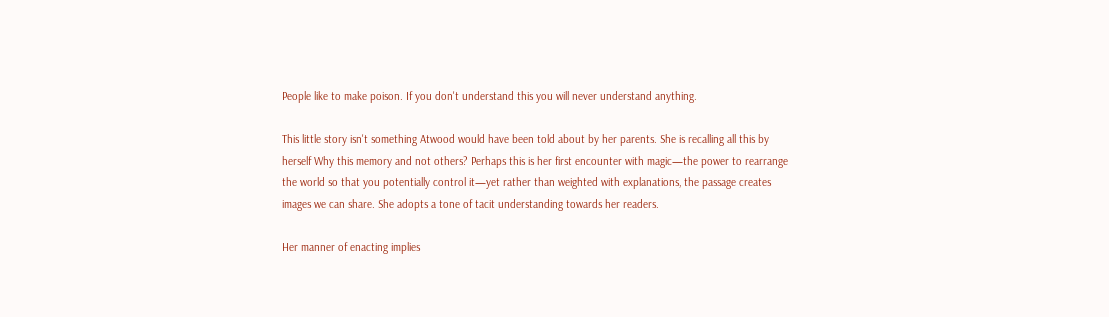People like to make poison. If you don't understand this you will never understand anything.

This little story isn't something Atwood would have been told about by her parents. She is recalling all this by herself Why this memory and not others? Perhaps this is her first encounter with magic—the power to rearrange the world so that you potentially control it—yet rather than weighted with explanations, the passage creates images we can share. She adopts a tone of tacit understanding towards her readers.

Her manner of enacting implies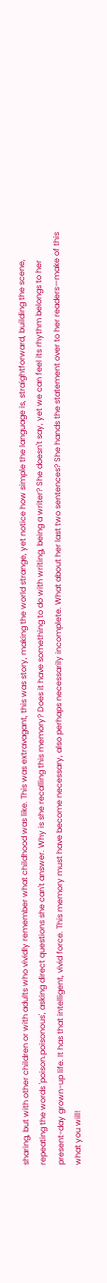sharing, but with other children or with adults who vividly remember what childhood was like. This was extravagant, this was story, making the world strange, yet notice how simple the language is, straightforward, building the scene, repeating the words 'poison.poisonous', asking direct questions she can't answer. Why is she recalling this memory? Does it have something to do with writing, being a writer? She doesn't say, yet we can feel its rhythm belongs to her present-day grown-up life. It has that intelligent, vivid force. This memory must have become necessary, also perhaps necessarily incomplete. What about her last two sentences? She hands the statement over to her readers—make of this what you will!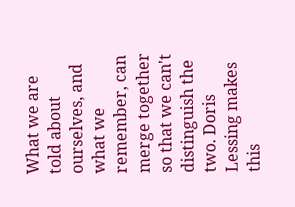What we are told about ourselves, and what we remember, can merge together so that we can't distinguish the two. Doris Lessing makes this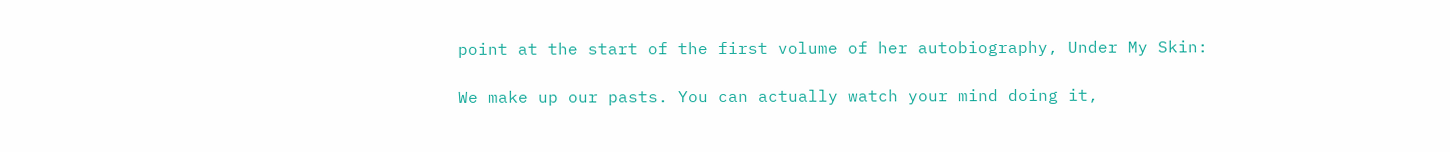point at the start of the first volume of her autobiography, Under My Skin:

We make up our pasts. You can actually watch your mind doing it,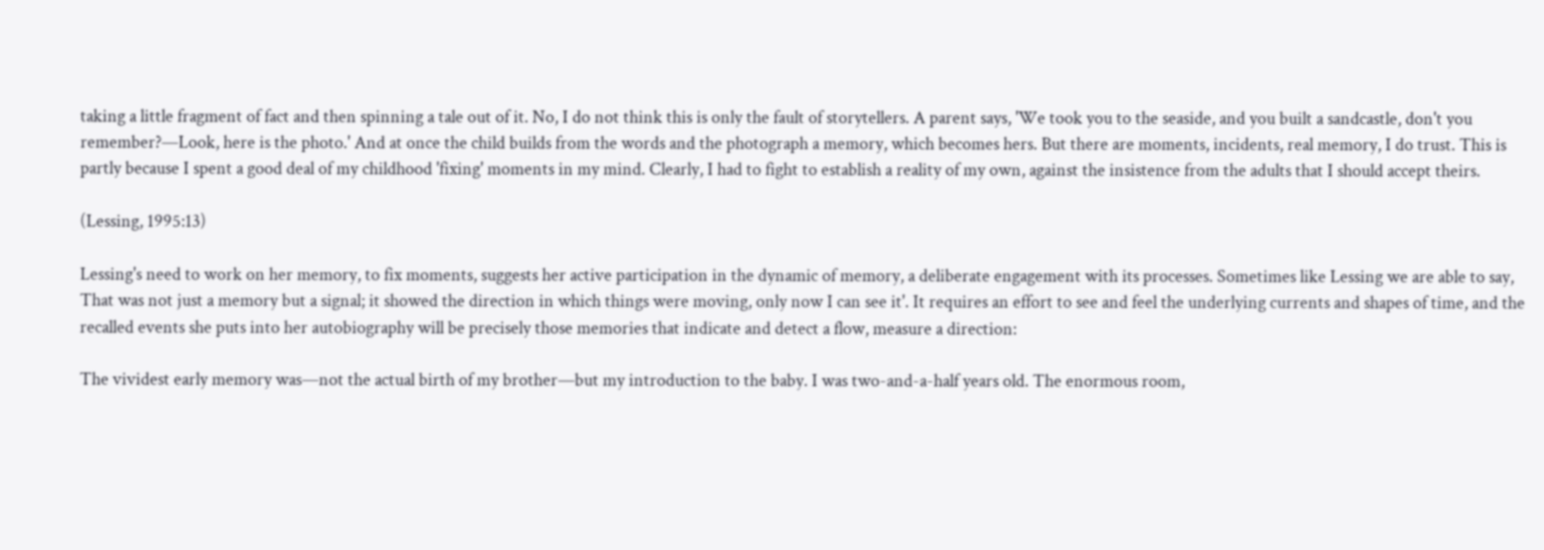taking a little fragment of fact and then spinning a tale out of it. No, I do not think this is only the fault of storytellers. A parent says, 'We took you to the seaside, and you built a sandcastle, don't you remember?—Look, here is the photo.' And at once the child builds from the words and the photograph a memory, which becomes hers. But there are moments, incidents, real memory, I do trust. This is partly because I spent a good deal of my childhood 'fixing' moments in my mind. Clearly, I had to fight to establish a reality of my own, against the insistence from the adults that I should accept theirs.

(Lessing, 1995:13)

Lessing's need to work on her memory, to fix moments, suggests her active participation in the dynamic of memory, a deliberate engagement with its processes. Sometimes like Lessing we are able to say, That was not just a memory but a signal; it showed the direction in which things were moving, only now I can see it'. It requires an effort to see and feel the underlying currents and shapes of time, and the recalled events she puts into her autobiography will be precisely those memories that indicate and detect a flow, measure a direction:

The vividest early memory was—not the actual birth of my brother—but my introduction to the baby. I was two-and-a-half years old. The enormous room,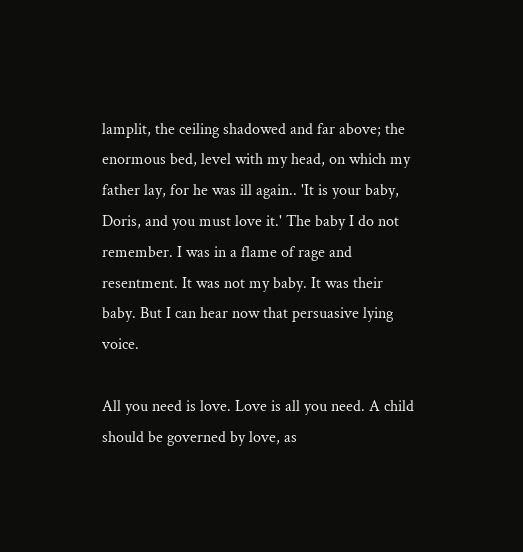lamplit, the ceiling shadowed and far above; the enormous bed, level with my head, on which my father lay, for he was ill again.. 'It is your baby, Doris, and you must love it.' The baby I do not remember. I was in a flame of rage and resentment. It was not my baby. It was their baby. But I can hear now that persuasive lying voice.

All you need is love. Love is all you need. A child should be governed by love, as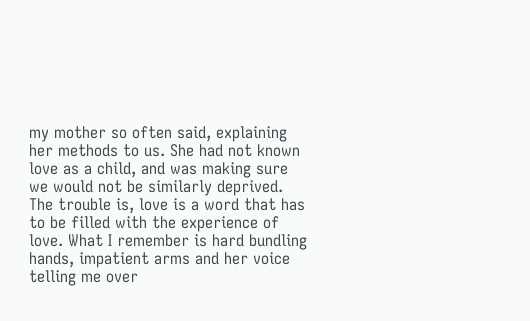my mother so often said, explaining her methods to us. She had not known love as a child, and was making sure we would not be similarly deprived. The trouble is, love is a word that has to be filled with the experience of love. What I remember is hard bundling hands, impatient arms and her voice telling me over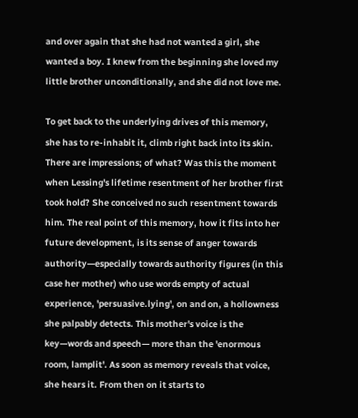and over again that she had not wanted a girl, she wanted a boy. I knew from the beginning she loved my little brother unconditionally, and she did not love me.

To get back to the underlying drives of this memory, she has to re-inhabit it, climb right back into its skin. There are impressions; of what? Was this the moment when Lessing's lifetime resentment of her brother first took hold? She conceived no such resentment towards him. The real point of this memory, how it fits into her future development, is its sense of anger towards authority—especially towards authority figures (in this case her mother) who use words empty of actual experience, 'persuasive.lying', on and on, a hollowness she palpably detects. This mother's voice is the key—words and speech— more than the 'enormous room, lamplit'. As soon as memory reveals that voice, she hears it. From then on it starts to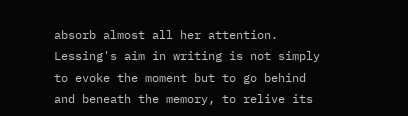absorb almost all her attention. Lessing's aim in writing is not simply to evoke the moment but to go behind and beneath the memory, to relive its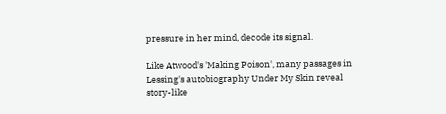pressure in her mind, decode its signal.

Like Atwood's 'Making Poison', many passages in Lessing's autobiography Under My Skin reveal story-like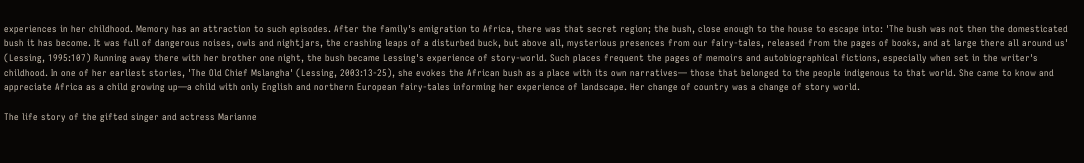experiences in her childhood. Memory has an attraction to such episodes. After the family's emigration to Africa, there was that secret region; the bush, close enough to the house to escape into: 'The bush was not then the domesticated bush it has become. It was full of dangerous noises, owls and nightjars, the crashing leaps of a disturbed buck, but above all, mysterious presences from our fairy-tales, released from the pages of books, and at large there all around us' (Lessing, 1995:107) Running away there with her brother one night, the bush became Lessing's experience of story-world. Such places frequent the pages of memoirs and autobiographical fictions, especially when set in the writer's childhood. In one of her earliest stories, 'The Old Chief Mslangha' (Lessing, 2003:13-25), she evokes the African bush as a place with its own narratives— those that belonged to the people indigenous to that world. She came to know and appreciate Africa as a child growing up—a child with only English and northern European fairy-tales informing her experience of landscape. Her change of country was a change of story world.

The life story of the gifted singer and actress Marianne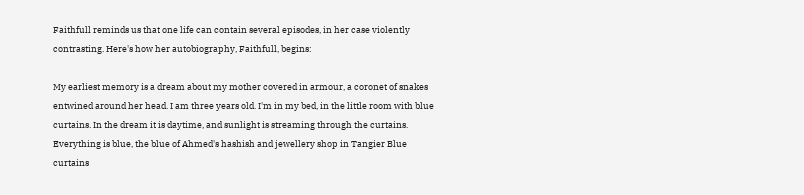Faithfull reminds us that one life can contain several episodes, in her case violently contrasting. Here's how her autobiography, Faithfull, begins:

My earliest memory is a dream about my mother covered in armour, a coronet of snakes entwined around her head. I am three years old. I'm in my bed, in the little room with blue curtains. In the dream it is daytime, and sunlight is streaming through the curtains. Everything is blue, the blue of Ahmed's hashish and jewellery shop in Tangier Blue curtains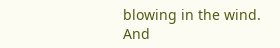blowing in the wind. And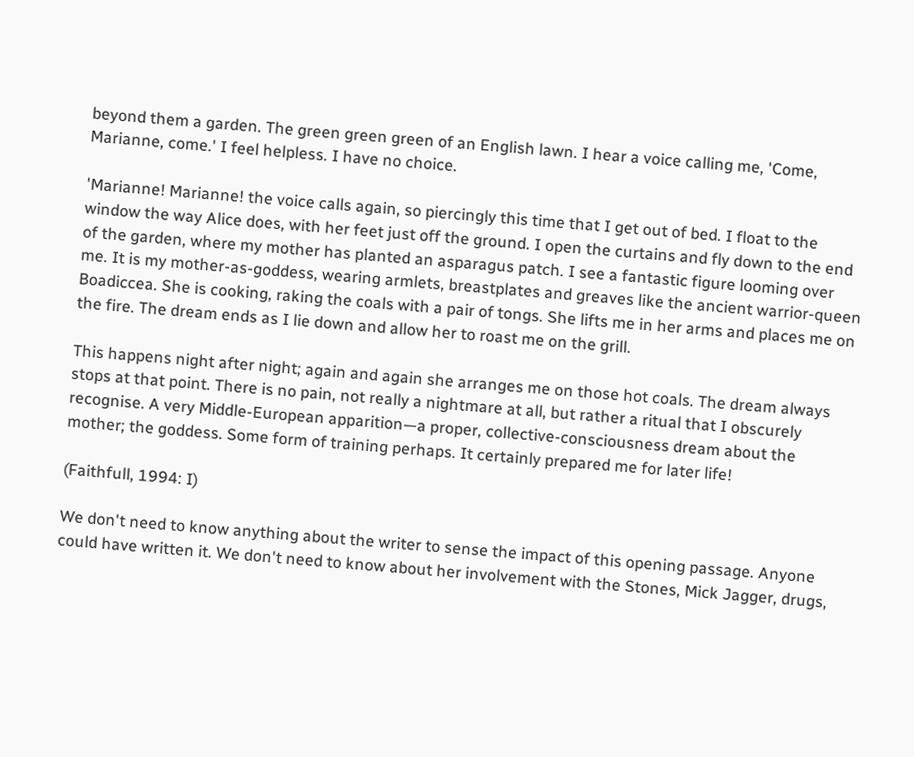beyond them a garden. The green green green of an English lawn. I hear a voice calling me, 'Come, Marianne, come.' I feel helpless. I have no choice.

'Marianne! Marianne! the voice calls again, so piercingly this time that I get out of bed. I float to the window the way Alice does, with her feet just off the ground. I open the curtains and fly down to the end of the garden, where my mother has planted an asparagus patch. I see a fantastic figure looming over me. It is my mother-as-goddess, wearing armlets, breastplates and greaves like the ancient warrior-queen Boadiccea. She is cooking, raking the coals with a pair of tongs. She lifts me in her arms and places me on the fire. The dream ends as I lie down and allow her to roast me on the grill.

This happens night after night; again and again she arranges me on those hot coals. The dream always stops at that point. There is no pain, not really a nightmare at all, but rather a ritual that I obscurely recognise. A very Middle-European apparition—a proper, collective-consciousness dream about the mother; the goddess. Some form of training perhaps. It certainly prepared me for later life!

(Faithfull, 1994: I)

We don't need to know anything about the writer to sense the impact of this opening passage. Anyone could have written it. We don't need to know about her involvement with the Stones, Mick Jagger, drugs,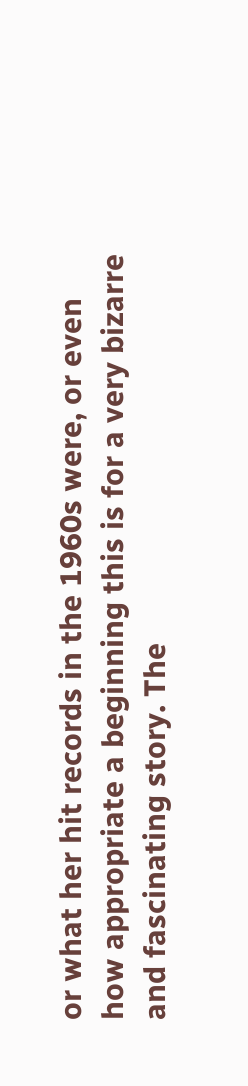or what her hit records in the 1960s were, or even how appropriate a beginning this is for a very bizarre and fascinating story. The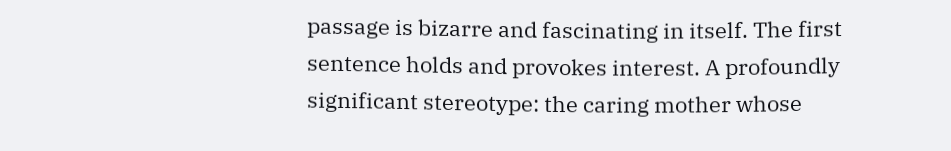passage is bizarre and fascinating in itself. The first sentence holds and provokes interest. A profoundly significant stereotype: the caring mother whose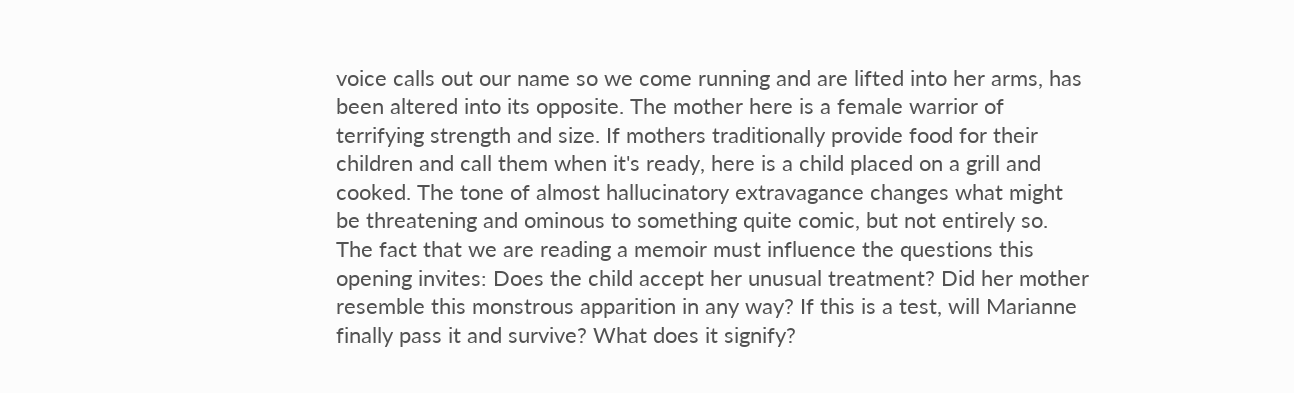voice calls out our name so we come running and are lifted into her arms, has been altered into its opposite. The mother here is a female warrior of terrifying strength and size. If mothers traditionally provide food for their children and call them when it's ready, here is a child placed on a grill and cooked. The tone of almost hallucinatory extravagance changes what might be threatening and ominous to something quite comic, but not entirely so. The fact that we are reading a memoir must influence the questions this opening invites: Does the child accept her unusual treatment? Did her mother resemble this monstrous apparition in any way? If this is a test, will Marianne finally pass it and survive? What does it signify?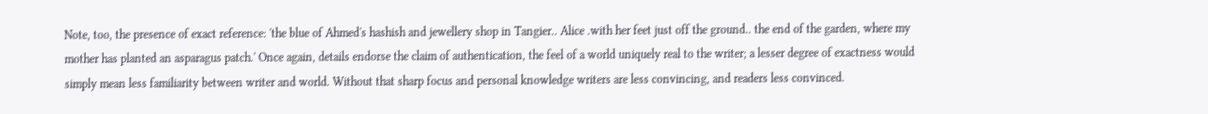Note, too, the presence of exact reference: 'the blue of Ahmed's hashish and jewellery shop in Tangier.. Alice .with her feet just off the ground.. the end of the garden, where my mother has planted an asparagus patch.' Once again, details endorse the claim of authentication, the feel of a world uniquely real to the writer; a lesser degree of exactness would simply mean less familiarity between writer and world. Without that sharp focus and personal knowledge writers are less convincing, and readers less convinced.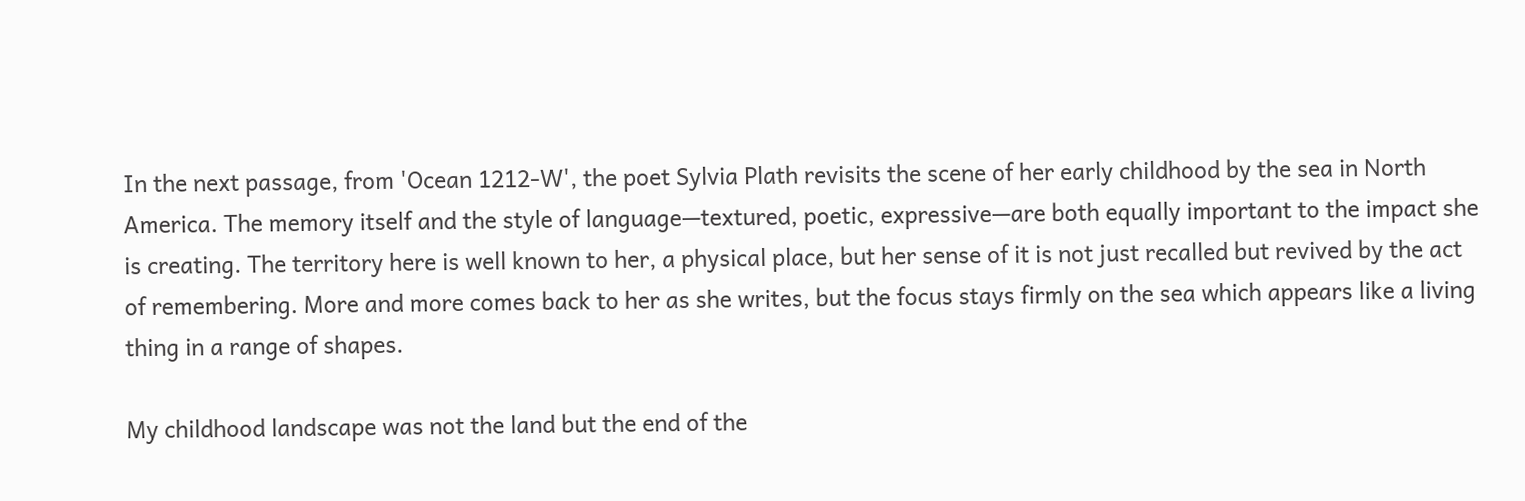In the next passage, from 'Ocean 1212-W', the poet Sylvia Plath revisits the scene of her early childhood by the sea in North America. The memory itself and the style of language—textured, poetic, expressive—are both equally important to the impact she is creating. The territory here is well known to her, a physical place, but her sense of it is not just recalled but revived by the act of remembering. More and more comes back to her as she writes, but the focus stays firmly on the sea which appears like a living thing in a range of shapes.

My childhood landscape was not the land but the end of the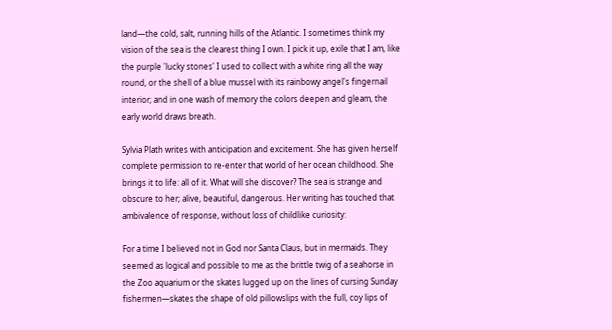land—the cold, salt, running hills of the Atlantic. I sometimes think my vision of the sea is the clearest thing I own. I pick it up, exile that I am, like the purple 'lucky stones' I used to collect with a white ring all the way round, or the shell of a blue mussel with its rainbowy angel's fingernail interior; and in one wash of memory the colors deepen and gleam, the early world draws breath.

Sylvia Plath writes with anticipation and excitement. She has given herself complete permission to re-enter that world of her ocean childhood. She brings it to life: all of it. What will she discover? The sea is strange and obscure to her; alive, beautiful, dangerous. Her writing has touched that ambivalence of response, without loss of childlike curiosity:

For a time I believed not in God nor Santa Claus, but in mermaids. They seemed as logical and possible to me as the brittle twig of a seahorse in the Zoo aquarium or the skates lugged up on the lines of cursing Sunday fishermen—skates the shape of old pillowslips with the full, coy lips of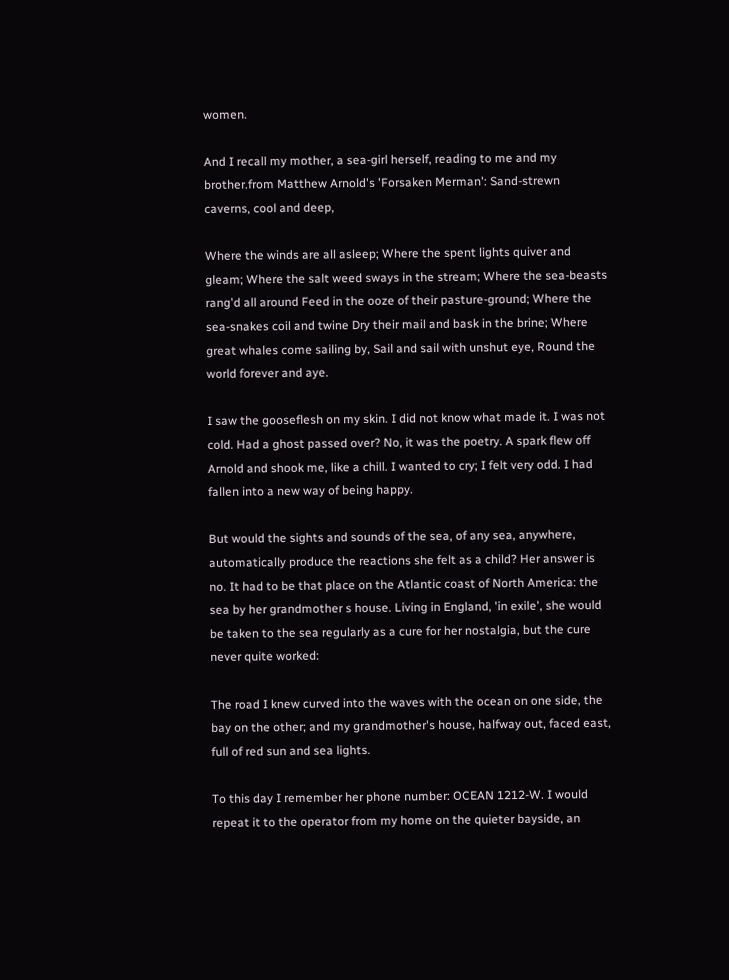women.

And I recall my mother, a sea-girl herself, reading to me and my brother.from Matthew Arnold's 'Forsaken Merman': Sand-strewn caverns, cool and deep,

Where the winds are all asleep; Where the spent lights quiver and gleam; Where the salt weed sways in the stream; Where the sea-beasts rang'd all around Feed in the ooze of their pasture-ground; Where the sea-snakes coil and twine Dry their mail and bask in the brine; Where great whales come sailing by, Sail and sail with unshut eye, Round the world forever and aye.

I saw the gooseflesh on my skin. I did not know what made it. I was not cold. Had a ghost passed over? No, it was the poetry. A spark flew off Arnold and shook me, like a chill. I wanted to cry; I felt very odd. I had fallen into a new way of being happy.

But would the sights and sounds of the sea, of any sea, anywhere, automatically produce the reactions she felt as a child? Her answer is no. It had to be that place on the Atlantic coast of North America: the sea by her grandmother s house. Living in England, 'in exile', she would be taken to the sea regularly as a cure for her nostalgia, but the cure never quite worked:

The road I knew curved into the waves with the ocean on one side, the bay on the other; and my grandmother's house, halfway out, faced east, full of red sun and sea lights.

To this day I remember her phone number: OCEAN 1212-W. I would repeat it to the operator from my home on the quieter bayside, an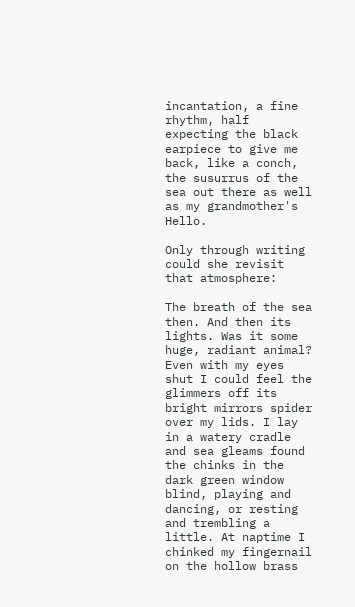incantation, a fine rhythm, half expecting the black earpiece to give me back, like a conch, the susurrus of the sea out there as well as my grandmother's Hello.

Only through writing could she revisit that atmosphere:

The breath of the sea then. And then its lights. Was it some huge, radiant animal? Even with my eyes shut I could feel the glimmers off its bright mirrors spider over my lids. I lay in a watery cradle and sea gleams found the chinks in the dark green window blind, playing and dancing, or resting and trembling a little. At naptime I chinked my fingernail on the hollow brass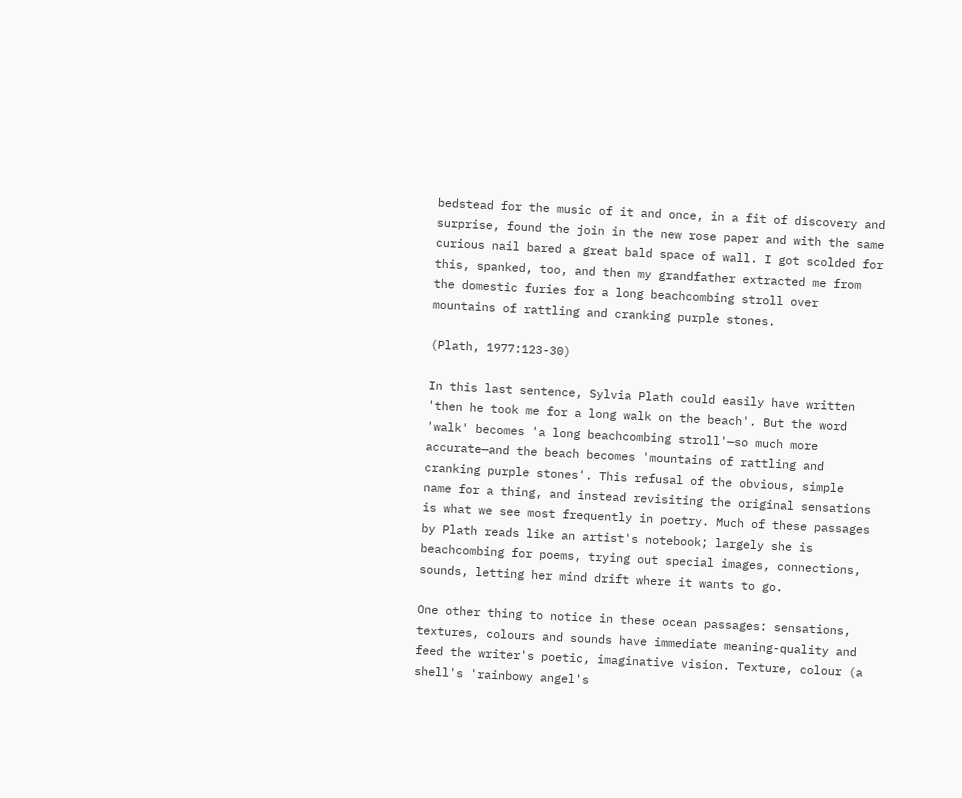bedstead for the music of it and once, in a fit of discovery and surprise, found the join in the new rose paper and with the same curious nail bared a great bald space of wall. I got scolded for this, spanked, too, and then my grandfather extracted me from the domestic furies for a long beachcombing stroll over mountains of rattling and cranking purple stones.

(Plath, 1977:123-30)

In this last sentence, Sylvia Plath could easily have written 'then he took me for a long walk on the beach'. But the word 'walk' becomes 'a long beachcombing stroll'—so much more accurate—and the beach becomes 'mountains of rattling and cranking purple stones'. This refusal of the obvious, simple name for a thing, and instead revisiting the original sensations is what we see most frequently in poetry. Much of these passages by Plath reads like an artist's notebook; largely she is beachcombing for poems, trying out special images, connections, sounds, letting her mind drift where it wants to go.

One other thing to notice in these ocean passages: sensations, textures, colours and sounds have immediate meaning-quality and feed the writer's poetic, imaginative vision. Texture, colour (a shell's 'rainbowy angel's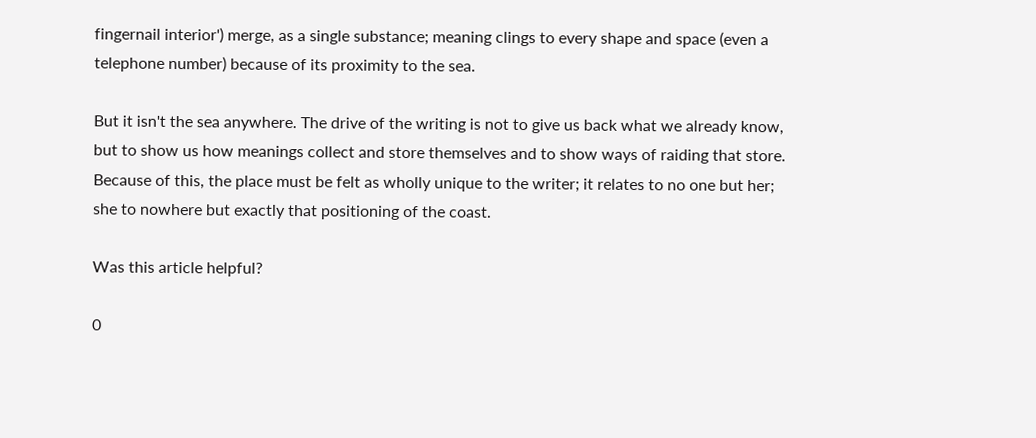fingernail interior') merge, as a single substance; meaning clings to every shape and space (even a telephone number) because of its proximity to the sea.

But it isn't the sea anywhere. The drive of the writing is not to give us back what we already know, but to show us how meanings collect and store themselves and to show ways of raiding that store. Because of this, the place must be felt as wholly unique to the writer; it relates to no one but her; she to nowhere but exactly that positioning of the coast.

Was this article helpful?

0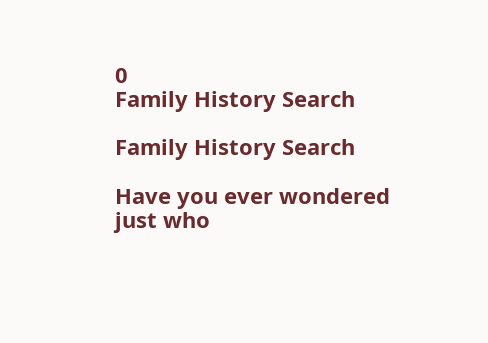0
Family History Search

Family History Search

Have you ever wondered just who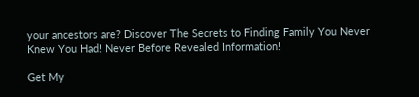your ancestors are? Discover The Secrets to Finding Family You Never Knew You Had! Never Before Revealed Information!

Get My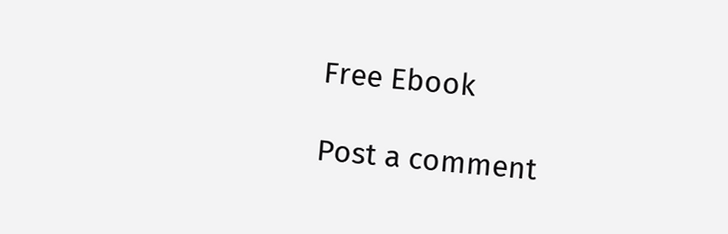Free Ebook

Post a comment